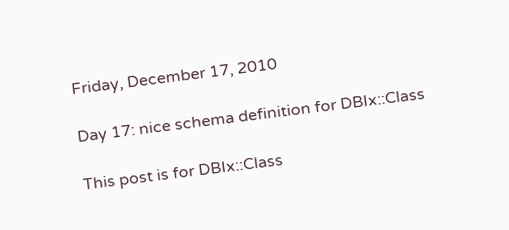Friday, December 17, 2010

Day 17: nice schema definition for DBIx::Class

This post is for DBIx::Class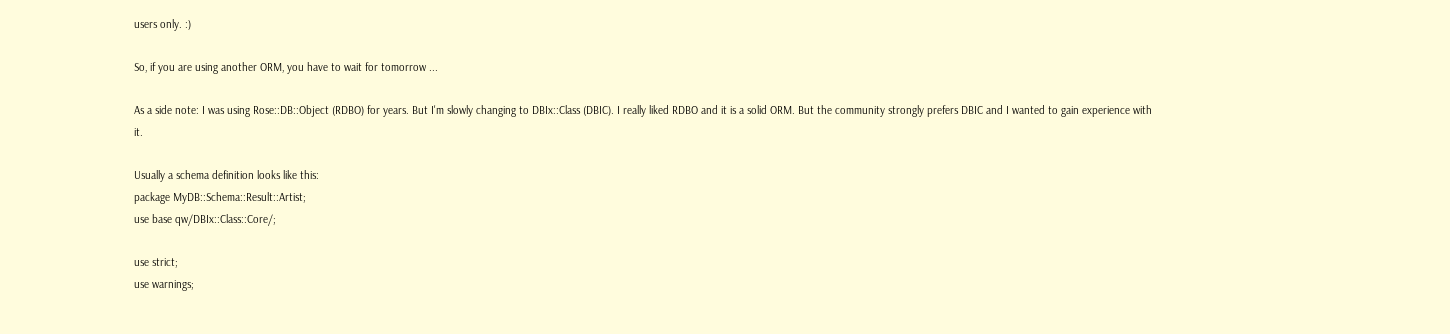users only. :)

So, if you are using another ORM, you have to wait for tomorrow ...

As a side note: I was using Rose::DB::Object (RDBO) for years. But I'm slowly changing to DBIx::Class (DBIC). I really liked RDBO and it is a solid ORM. But the community strongly prefers DBIC and I wanted to gain experience with it.

Usually a schema definition looks like this:
package MyDB::Schema::Result::Artist;
use base qw/DBIx::Class::Core/;

use strict;
use warnings;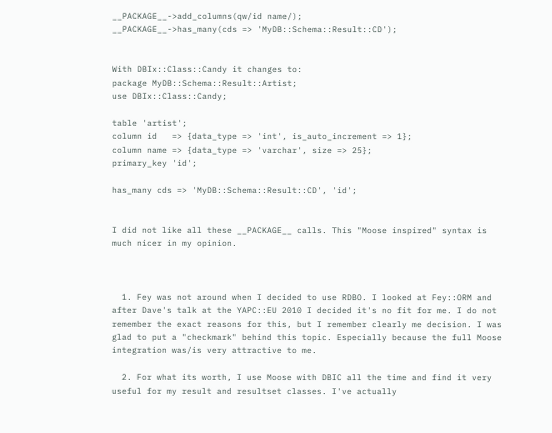__PACKAGE__->add_columns(qw/id name/);
__PACKAGE__->has_many(cds => 'MyDB::Schema::Result::CD');


With DBIx::Class::Candy it changes to:
package MyDB::Schema::Result::Artist;
use DBIx::Class::Candy;

table 'artist';
column id   => {data_type => 'int', is_auto_increment => 1};
column name => {data_type => 'varchar', size => 25};
primary_key 'id';

has_many cds => 'MyDB::Schema::Result::CD', 'id';


I did not like all these __PACKAGE__ calls. This "Moose inspired" syntax is much nicer in my opinion.



  1. Fey was not around when I decided to use RDBO. I looked at Fey::ORM and after Dave's talk at the YAPC::EU 2010 I decided it's no fit for me. I do not remember the exact reasons for this, but I remember clearly me decision. I was glad to put a "checkmark" behind this topic. Especially because the full Moose integration was/is very attractive to me.

  2. For what its worth, I use Moose with DBIC all the time and find it very useful for my result and resultset classes. I've actually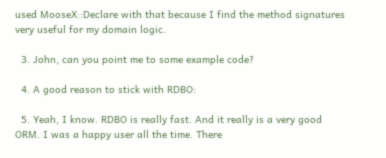used MooseX::Declare with that because I find the method signatures very useful for my domain logic.

  3. John, can you point me to some example code?

  4. A good reason to stick with RDBO:

  5. Yeah, I know. RDBO is really fast. And it really is a very good ORM. I was a happy user all the time. There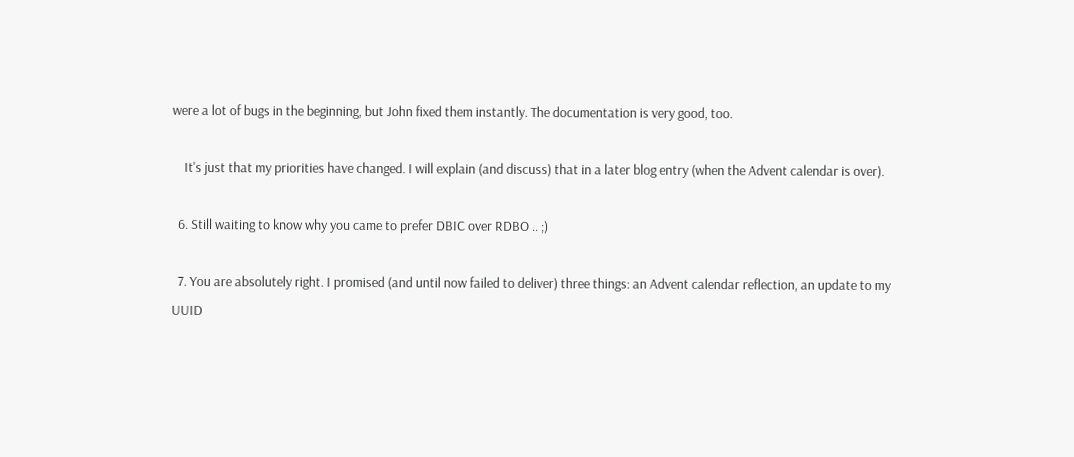were a lot of bugs in the beginning, but John fixed them instantly. The documentation is very good, too.

    It's just that my priorities have changed. I will explain (and discuss) that in a later blog entry (when the Advent calendar is over).

  6. Still waiting to know why you came to prefer DBIC over RDBO .. ;)

  7. You are absolutely right. I promised (and until now failed to deliver) three things: an Advent calendar reflection, an update to my UUID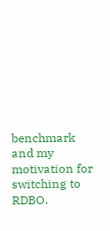benchmark and my motivation for switching to RDBO.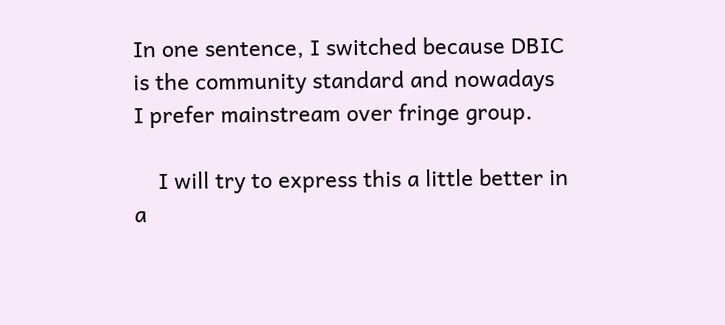In one sentence, I switched because DBIC is the community standard and nowadays I prefer mainstream over fringe group.

    I will try to express this a little better in a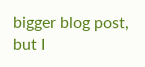bigger blog post, but I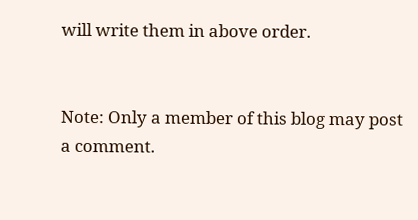will write them in above order.


Note: Only a member of this blog may post a comment.